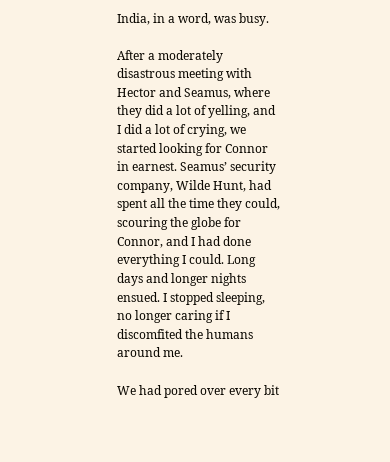India, in a word, was busy.

After a moderately disastrous meeting with Hector and Seamus, where they did a lot of yelling, and I did a lot of crying, we started looking for Connor in earnest. Seamus’ security company, Wilde Hunt, had spent all the time they could, scouring the globe for Connor, and I had done everything I could. Long days and longer nights ensued. I stopped sleeping, no longer caring if I discomfited the humans around me.

We had pored over every bit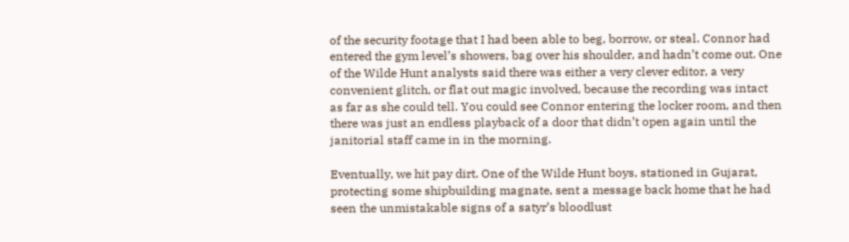of the security footage that I had been able to beg, borrow, or steal. Connor had entered the gym level’s showers, bag over his shoulder, and hadn’t come out. One of the Wilde Hunt analysts said there was either a very clever editor, a very convenient glitch, or flat out magic involved, because the recording was intact as far as she could tell. You could see Connor entering the locker room, and then there was just an endless playback of a door that didn’t open again until the janitorial staff came in in the morning.

Eventually, we hit pay dirt. One of the Wilde Hunt boys, stationed in Gujarat, protecting some shipbuilding magnate, sent a message back home that he had seen the unmistakable signs of a satyr’s bloodlust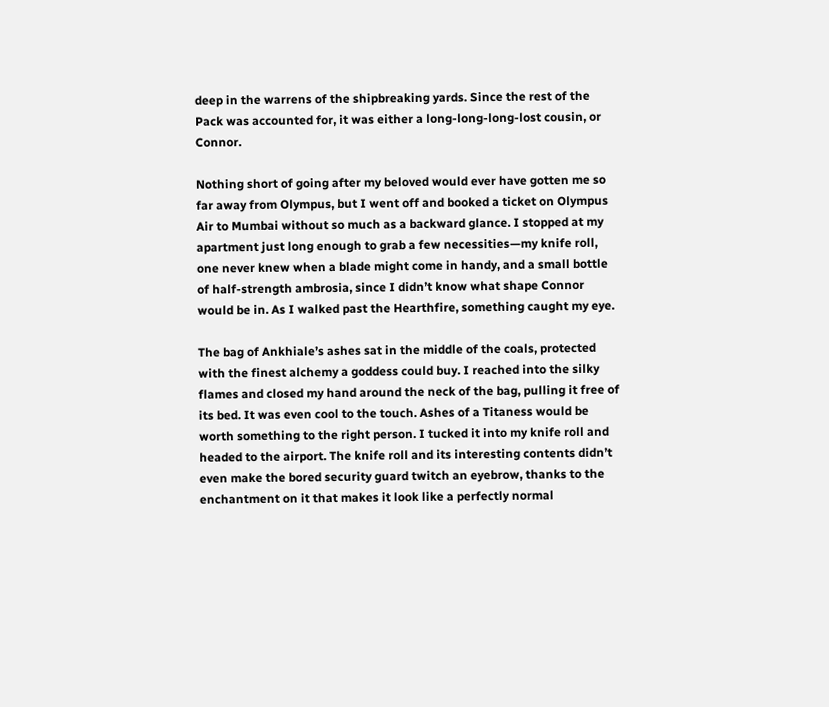deep in the warrens of the shipbreaking yards. Since the rest of the Pack was accounted for, it was either a long-long-long-lost cousin, or Connor.

Nothing short of going after my beloved would ever have gotten me so far away from Olympus, but I went off and booked a ticket on Olympus Air to Mumbai without so much as a backward glance. I stopped at my apartment just long enough to grab a few necessities—my knife roll, one never knew when a blade might come in handy, and a small bottle of half-strength ambrosia, since I didn’t know what shape Connor would be in. As I walked past the Hearthfire, something caught my eye.

The bag of Ankhiale’s ashes sat in the middle of the coals, protected with the finest alchemy a goddess could buy. I reached into the silky flames and closed my hand around the neck of the bag, pulling it free of its bed. It was even cool to the touch. Ashes of a Titaness would be worth something to the right person. I tucked it into my knife roll and headed to the airport. The knife roll and its interesting contents didn’t even make the bored security guard twitch an eyebrow, thanks to the enchantment on it that makes it look like a perfectly normal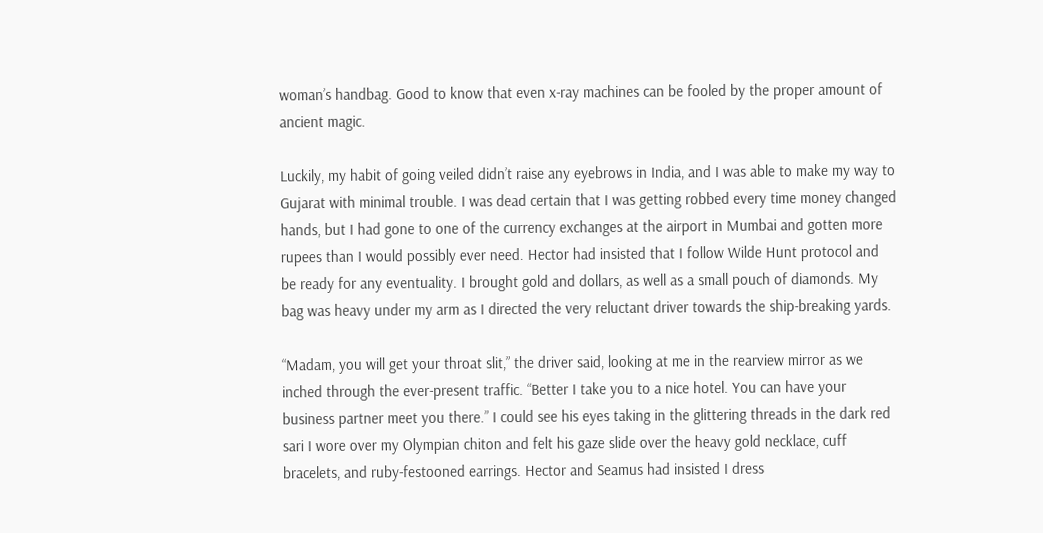woman’s handbag. Good to know that even x-ray machines can be fooled by the proper amount of ancient magic.

Luckily, my habit of going veiled didn’t raise any eyebrows in India, and I was able to make my way to Gujarat with minimal trouble. I was dead certain that I was getting robbed every time money changed hands, but I had gone to one of the currency exchanges at the airport in Mumbai and gotten more rupees than I would possibly ever need. Hector had insisted that I follow Wilde Hunt protocol and be ready for any eventuality. I brought gold and dollars, as well as a small pouch of diamonds. My bag was heavy under my arm as I directed the very reluctant driver towards the ship-breaking yards.

“Madam, you will get your throat slit,” the driver said, looking at me in the rearview mirror as we inched through the ever-present traffic. “Better I take you to a nice hotel. You can have your business partner meet you there.” I could see his eyes taking in the glittering threads in the dark red sari I wore over my Olympian chiton and felt his gaze slide over the heavy gold necklace, cuff bracelets, and ruby-festooned earrings. Hector and Seamus had insisted I dress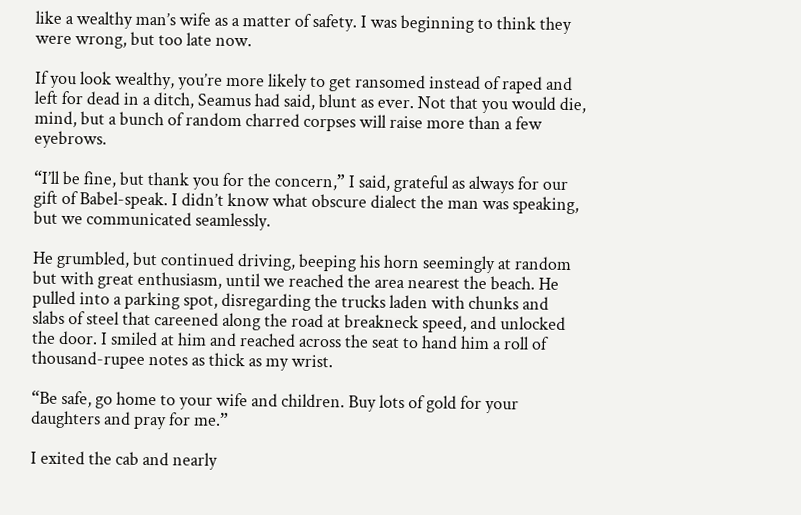like a wealthy man’s wife as a matter of safety. I was beginning to think they were wrong, but too late now.

If you look wealthy, you’re more likely to get ransomed instead of raped and left for dead in a ditch, Seamus had said, blunt as ever. Not that you would die, mind, but a bunch of random charred corpses will raise more than a few eyebrows.

“I’ll be fine, but thank you for the concern,” I said, grateful as always for our gift of Babel-speak. I didn’t know what obscure dialect the man was speaking, but we communicated seamlessly.

He grumbled, but continued driving, beeping his horn seemingly at random but with great enthusiasm, until we reached the area nearest the beach. He pulled into a parking spot, disregarding the trucks laden with chunks and slabs of steel that careened along the road at breakneck speed, and unlocked the door. I smiled at him and reached across the seat to hand him a roll of thousand-rupee notes as thick as my wrist.

“Be safe, go home to your wife and children. Buy lots of gold for your daughters and pray for me.”

I exited the cab and nearly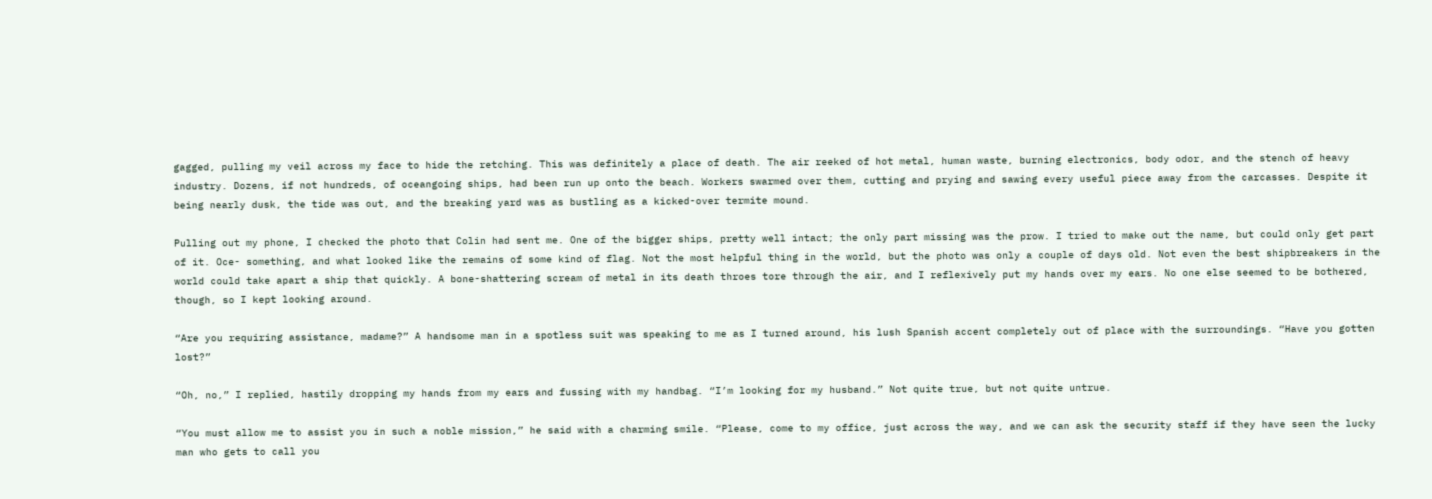gagged, pulling my veil across my face to hide the retching. This was definitely a place of death. The air reeked of hot metal, human waste, burning electronics, body odor, and the stench of heavy industry. Dozens, if not hundreds, of oceangoing ships, had been run up onto the beach. Workers swarmed over them, cutting and prying and sawing every useful piece away from the carcasses. Despite it being nearly dusk, the tide was out, and the breaking yard was as bustling as a kicked-over termite mound.

Pulling out my phone, I checked the photo that Colin had sent me. One of the bigger ships, pretty well intact; the only part missing was the prow. I tried to make out the name, but could only get part of it. Oce- something, and what looked like the remains of some kind of flag. Not the most helpful thing in the world, but the photo was only a couple of days old. Not even the best shipbreakers in the world could take apart a ship that quickly. A bone-shattering scream of metal in its death throes tore through the air, and I reflexively put my hands over my ears. No one else seemed to be bothered, though, so I kept looking around.

“Are you requiring assistance, madame?” A handsome man in a spotless suit was speaking to me as I turned around, his lush Spanish accent completely out of place with the surroundings. “Have you gotten lost?”

“Oh, no,” I replied, hastily dropping my hands from my ears and fussing with my handbag. “I’m looking for my husband.” Not quite true, but not quite untrue.

“You must allow me to assist you in such a noble mission,” he said with a charming smile. “Please, come to my office, just across the way, and we can ask the security staff if they have seen the lucky man who gets to call you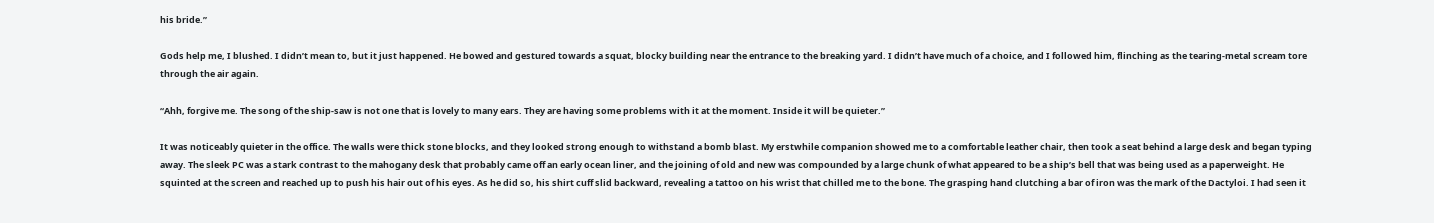his bride.”

Gods help me, I blushed. I didn’t mean to, but it just happened. He bowed and gestured towards a squat, blocky building near the entrance to the breaking yard. I didn’t have much of a choice, and I followed him, flinching as the tearing-metal scream tore through the air again.

“Ahh, forgive me. The song of the ship-saw is not one that is lovely to many ears. They are having some problems with it at the moment. Inside it will be quieter.”

It was noticeably quieter in the office. The walls were thick stone blocks, and they looked strong enough to withstand a bomb blast. My erstwhile companion showed me to a comfortable leather chair, then took a seat behind a large desk and began typing away. The sleek PC was a stark contrast to the mahogany desk that probably came off an early ocean liner, and the joining of old and new was compounded by a large chunk of what appeared to be a ship’s bell that was being used as a paperweight. He squinted at the screen and reached up to push his hair out of his eyes. As he did so, his shirt cuff slid backward, revealing a tattoo on his wrist that chilled me to the bone. The grasping hand clutching a bar of iron was the mark of the Dactyloi. I had seen it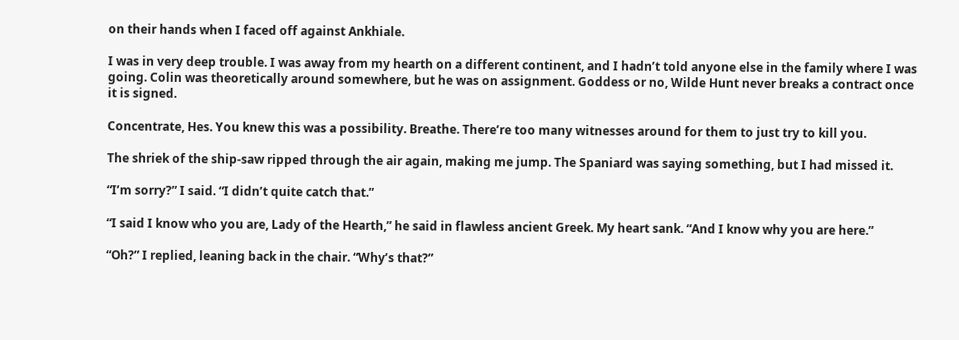on their hands when I faced off against Ankhiale.

I was in very deep trouble. I was away from my hearth on a different continent, and I hadn’t told anyone else in the family where I was going. Colin was theoretically around somewhere, but he was on assignment. Goddess or no, Wilde Hunt never breaks a contract once it is signed.

Concentrate, Hes. You knew this was a possibility. Breathe. There’re too many witnesses around for them to just try to kill you.

The shriek of the ship-saw ripped through the air again, making me jump. The Spaniard was saying something, but I had missed it.

“I’m sorry?” I said. “I didn’t quite catch that.”

“I said I know who you are, Lady of the Hearth,” he said in flawless ancient Greek. My heart sank. “And I know why you are here.”

“Oh?” I replied, leaning back in the chair. “Why’s that?”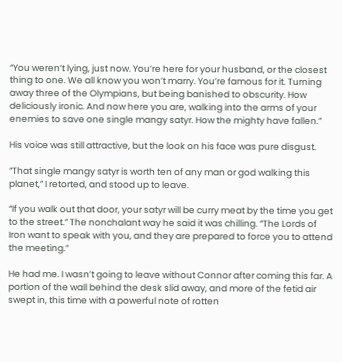“You weren’t lying, just now. You’re here for your husband, or the closest thing to one. We all know you won’t marry. You’re famous for it. Turning away three of the Olympians, but being banished to obscurity. How deliciously ironic. And now here you are, walking into the arms of your enemies to save one single mangy satyr. How the mighty have fallen.”

His voice was still attractive, but the look on his face was pure disgust.

“That single mangy satyr is worth ten of any man or god walking this planet,” I retorted, and stood up to leave.

“If you walk out that door, your satyr will be curry meat by the time you get to the street.” The nonchalant way he said it was chilling. “The Lords of Iron want to speak with you, and they are prepared to force you to attend the meeting.”

He had me. I wasn’t going to leave without Connor after coming this far. A portion of the wall behind the desk slid away, and more of the fetid air swept in, this time with a powerful note of rotten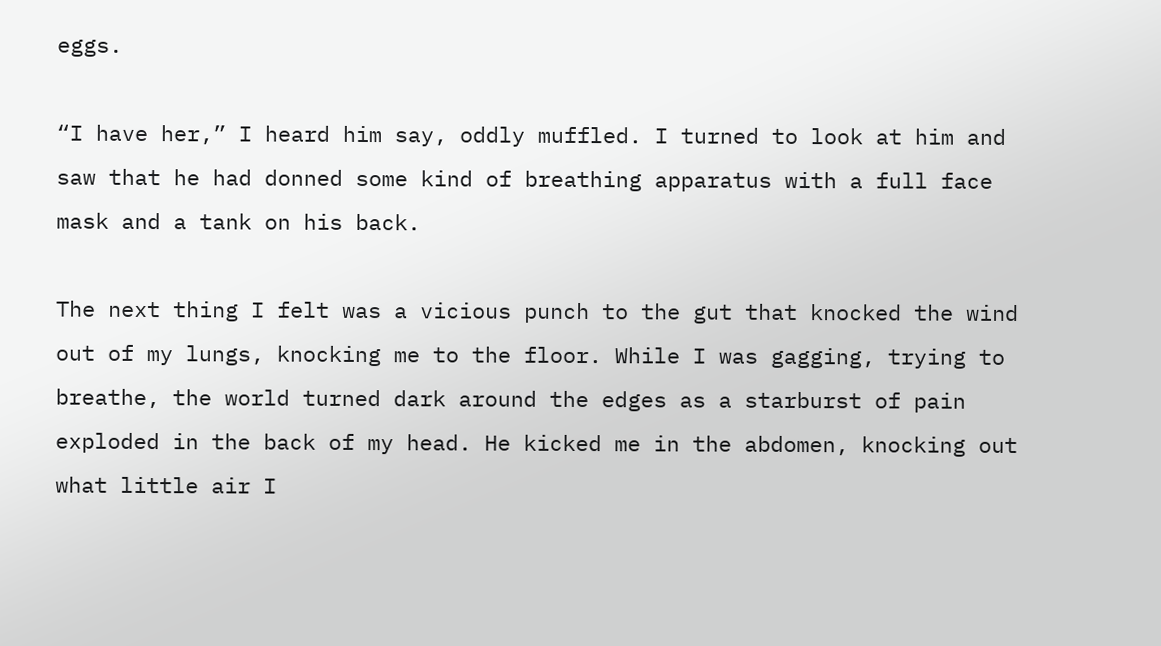eggs.

“I have her,” I heard him say, oddly muffled. I turned to look at him and saw that he had donned some kind of breathing apparatus with a full face mask and a tank on his back.

The next thing I felt was a vicious punch to the gut that knocked the wind out of my lungs, knocking me to the floor. While I was gagging, trying to breathe, the world turned dark around the edges as a starburst of pain exploded in the back of my head. He kicked me in the abdomen, knocking out what little air I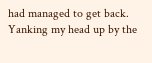had managed to get back. Yanking my head up by the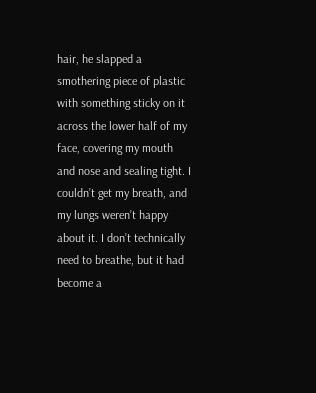hair, he slapped a smothering piece of plastic with something sticky on it across the lower half of my face, covering my mouth and nose and sealing tight. I couldn’t get my breath, and my lungs weren’t happy about it. I don’t technically need to breathe, but it had become a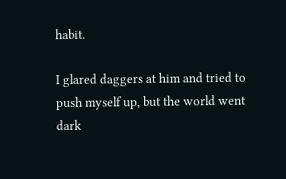habit.

I glared daggers at him and tried to push myself up, but the world went dark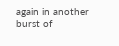again in another burst of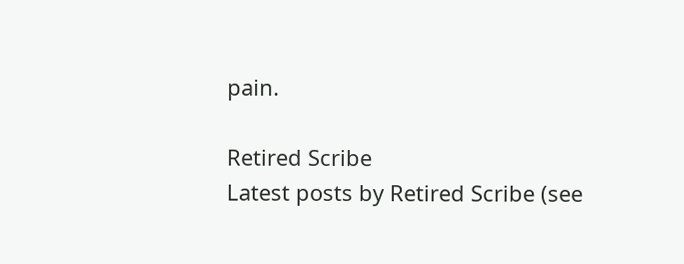pain.

Retired Scribe
Latest posts by Retired Scribe (see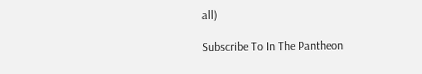all)

Subscribe To In The Pantheon